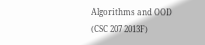Algorithms and OOD (CSC 207 2013F)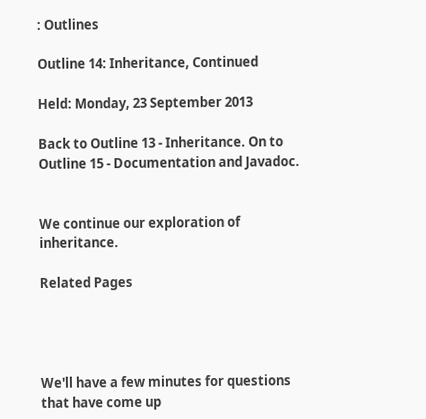: Outlines

Outline 14: Inheritance, Continued

Held: Monday, 23 September 2013

Back to Outline 13 - Inheritance. On to Outline 15 - Documentation and Javadoc.


We continue our exploration of inheritance.

Related Pages




We'll have a few minutes for questions that have come up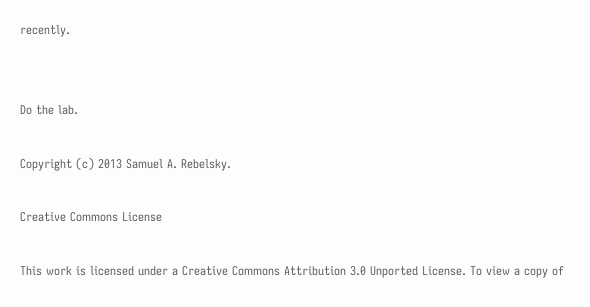recently.


Do the lab.

Copyright (c) 2013 Samuel A. Rebelsky.

Creative Commons License

This work is licensed under a Creative Commons Attribution 3.0 Unported License. To view a copy of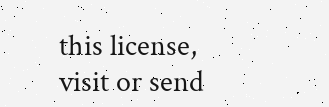this license, visit or send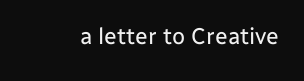a letter to Creative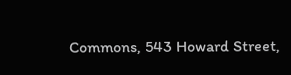Commons, 543 Howard Street,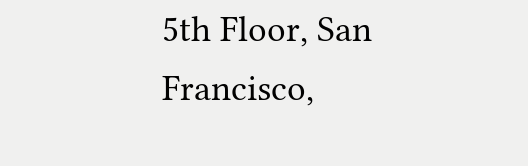5th Floor, San Francisco,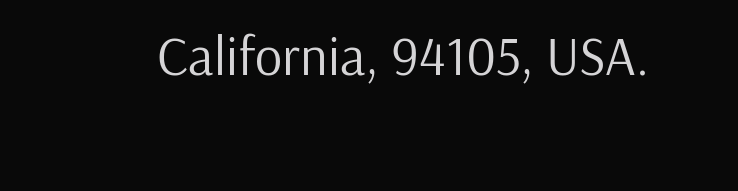California, 94105, USA.